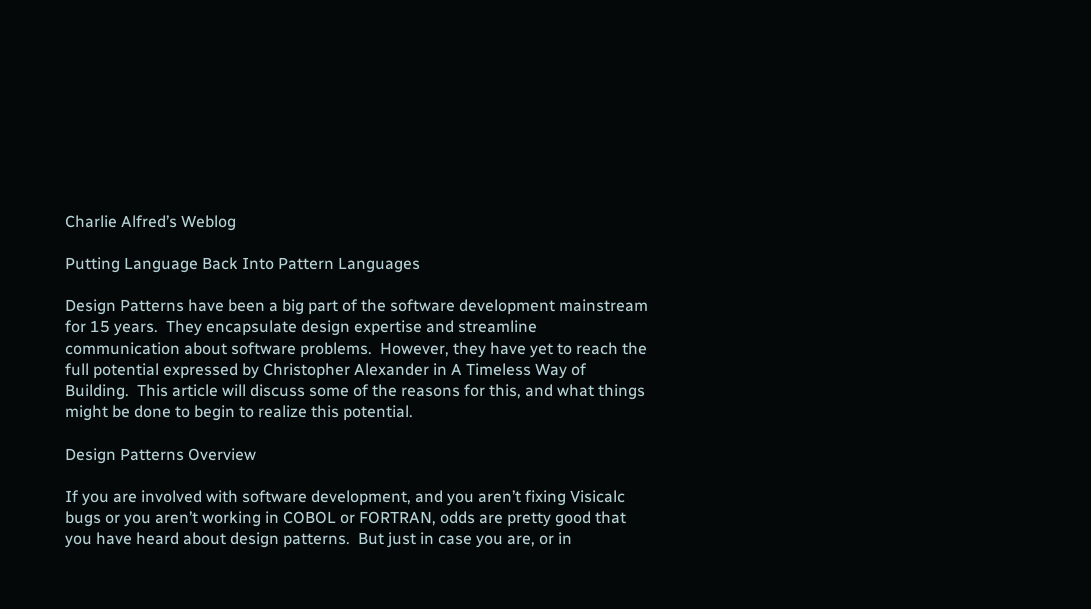Charlie Alfred’s Weblog

Putting Language Back Into Pattern Languages

Design Patterns have been a big part of the software development mainstream for 15 years.  They encapsulate design expertise and streamline communication about software problems.  However, they have yet to reach the full potential expressed by Christopher Alexander in A Timeless Way of Building.  This article will discuss some of the reasons for this, and what things might be done to begin to realize this potential.

Design Patterns Overview

If you are involved with software development, and you aren’t fixing Visicalc bugs or you aren’t working in COBOL or FORTRAN, odds are pretty good that you have heard about design patterns.  But just in case you are, or in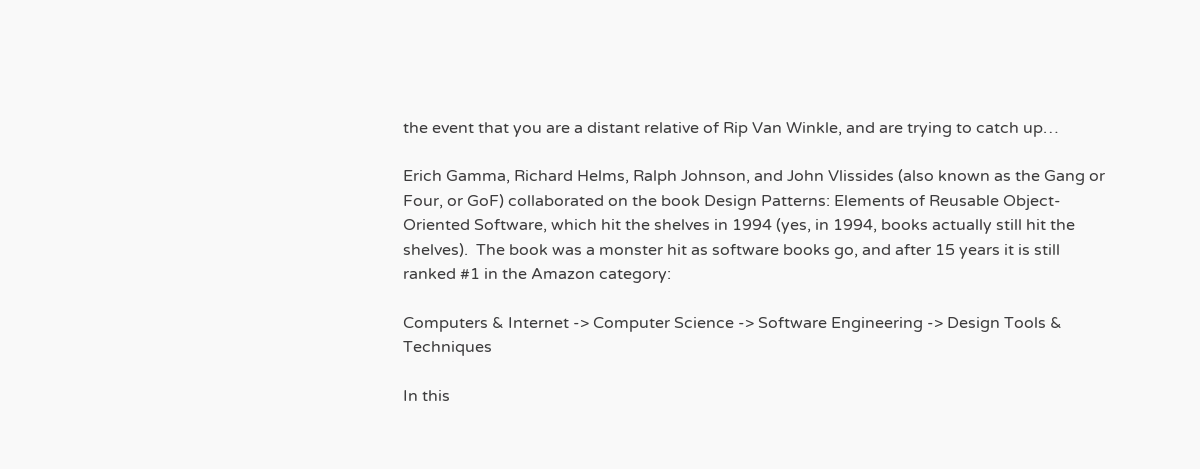the event that you are a distant relative of Rip Van Winkle, and are trying to catch up…

Erich Gamma, Richard Helms, Ralph Johnson, and John Vlissides (also known as the Gang or Four, or GoF) collaborated on the book Design Patterns: Elements of Reusable Object-Oriented Software, which hit the shelves in 1994 (yes, in 1994, books actually still hit the shelves).  The book was a monster hit as software books go, and after 15 years it is still ranked #1 in the Amazon category:

Computers & Internet -> Computer Science -> Software Engineering -> Design Tools & Techniques

In this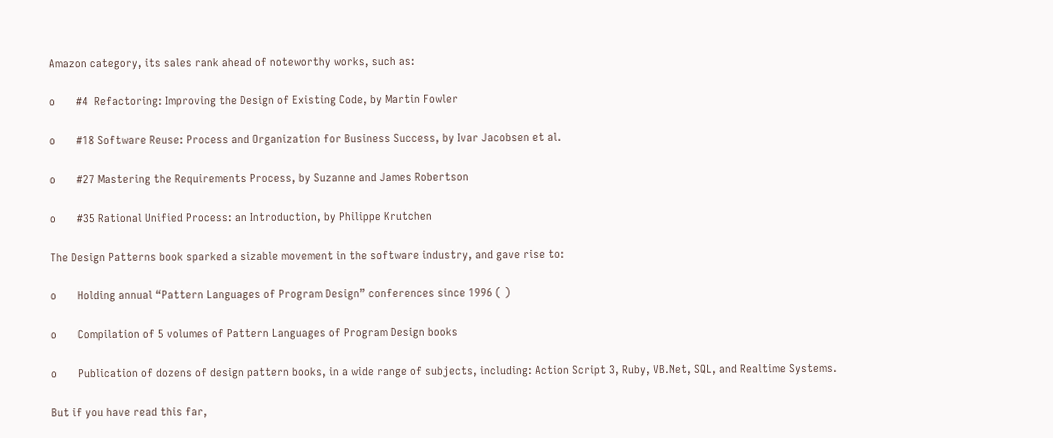Amazon category, its sales rank ahead of noteworthy works, such as:

o       #4  Refactoring: Improving the Design of Existing Code, by Martin Fowler

o       #18 Software Reuse: Process and Organization for Business Success, by Ivar Jacobsen et al.

o       #27 Mastering the Requirements Process, by Suzanne and James Robertson

o       #35 Rational Unified Process: an Introduction, by Philippe Krutchen

The Design Patterns book sparked a sizable movement in the software industry, and gave rise to:

o       Holding annual “Pattern Languages of Program Design” conferences since 1996 ( )

o       Compilation of 5 volumes of Pattern Languages of Program Design books

o       Publication of dozens of design pattern books, in a wide range of subjects, including: Action Script 3, Ruby, VB.Net, SQL, and Realtime Systems.

But if you have read this far,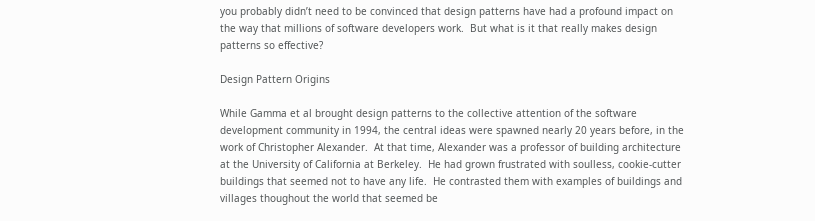you probably didn’t need to be convinced that design patterns have had a profound impact on the way that millions of software developers work.  But what is it that really makes design patterns so effective?

Design Pattern Origins

While Gamma et al brought design patterns to the collective attention of the software development community in 1994, the central ideas were spawned nearly 20 years before, in the work of Christopher Alexander.  At that time, Alexander was a professor of building architecture at the University of California at Berkeley.  He had grown frustrated with soulless, cookie-cutter buildings that seemed not to have any life.  He contrasted them with examples of buildings and villages thoughout the world that seemed be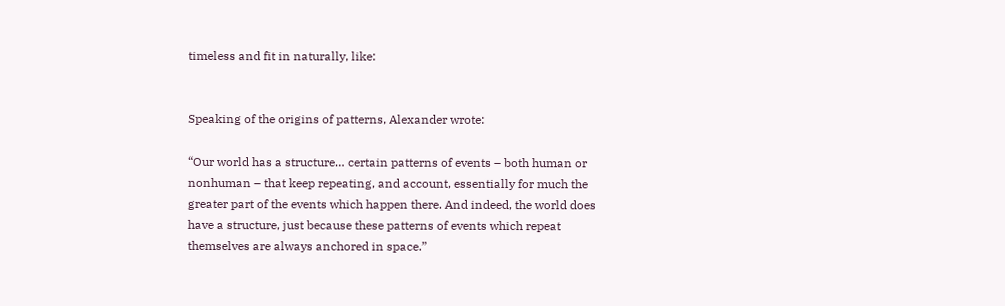timeless and fit in naturally, like:


Speaking of the origins of patterns, Alexander wrote:

“Our world has a structure… certain patterns of events – both human or nonhuman – that keep repeating, and account, essentially for much the greater part of the events which happen there. And indeed, the world does have a structure, just because these patterns of events which repeat themselves are always anchored in space.”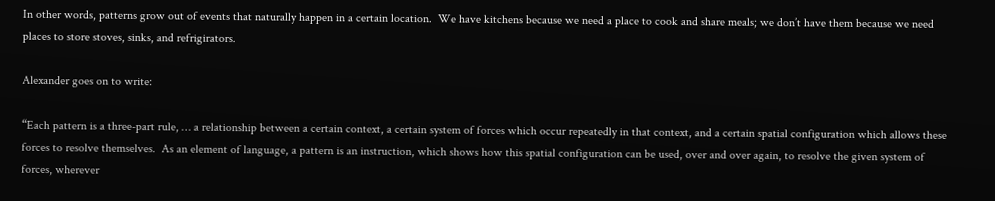In other words, patterns grow out of events that naturally happen in a certain location.  We have kitchens because we need a place to cook and share meals; we don’t have them because we need places to store stoves, sinks, and refrigirators.

Alexander goes on to write:

“Each pattern is a three-part rule, … a relationship between a certain context, a certain system of forces which occur repeatedly in that context, and a certain spatial configuration which allows these forces to resolve themselves.  As an element of language, a pattern is an instruction, which shows how this spatial configuration can be used, over and over again, to resolve the given system of forces, wherever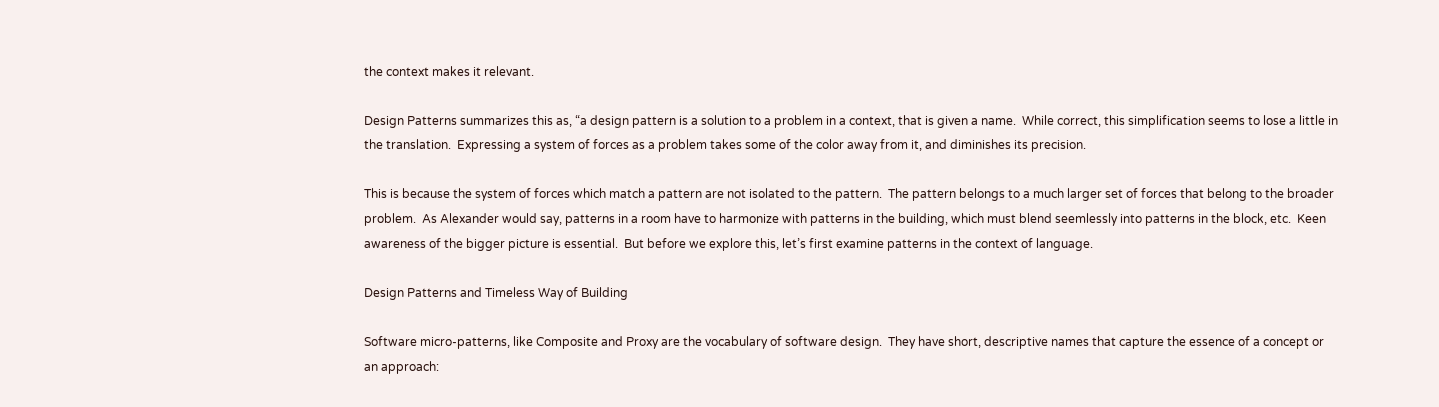the context makes it relevant.

Design Patterns summarizes this as, “a design pattern is a solution to a problem in a context, that is given a name.  While correct, this simplification seems to lose a little in the translation.  Expressing a system of forces as a problem takes some of the color away from it, and diminishes its precision.

This is because the system of forces which match a pattern are not isolated to the pattern.  The pattern belongs to a much larger set of forces that belong to the broader problem.  As Alexander would say, patterns in a room have to harmonize with patterns in the building, which must blend seemlessly into patterns in the block, etc.  Keen awareness of the bigger picture is essential.  But before we explore this, let’s first examine patterns in the context of language.

Design Patterns and Timeless Way of Building

Software micro-patterns, like Composite and Proxy are the vocabulary of software design.  They have short, descriptive names that capture the essence of a concept or an approach: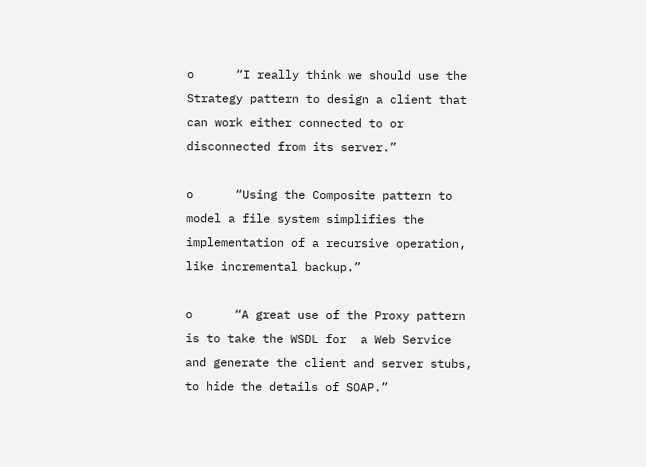o      “I really think we should use the Strategy pattern to design a client that can work either connected to or disconnected from its server.”

o      “Using the Composite pattern to model a file system simplifies the implementation of a recursive operation, like incremental backup.”

o      “A great use of the Proxy pattern is to take the WSDL for  a Web Service and generate the client and server stubs, to hide the details of SOAP.”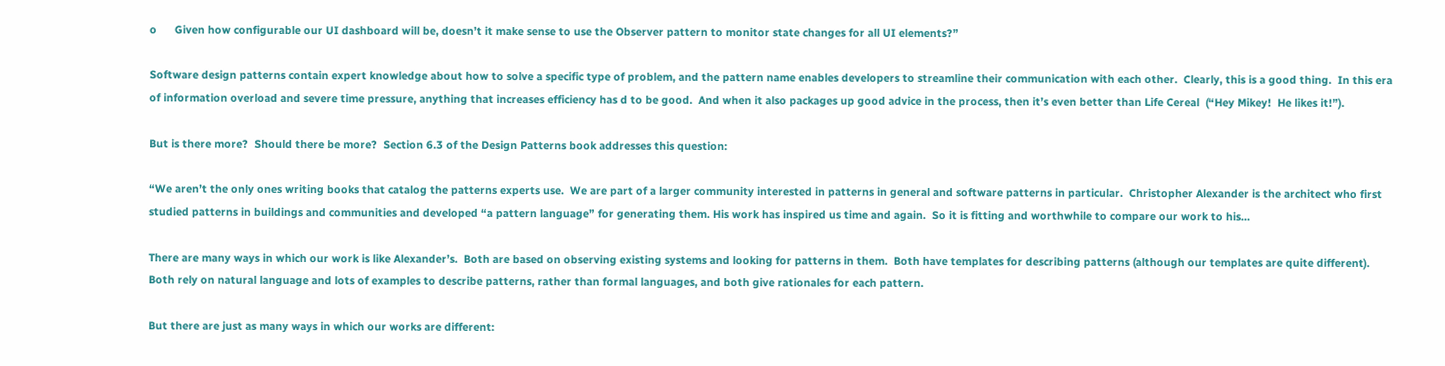o      Given how configurable our UI dashboard will be, doesn’t it make sense to use the Observer pattern to monitor state changes for all UI elements?”

Software design patterns contain expert knowledge about how to solve a specific type of problem, and the pattern name enables developers to streamline their communication with each other.  Clearly, this is a good thing.  In this era of information overload and severe time pressure, anything that increases efficiency has d to be good.  And when it also packages up good advice in the process, then it’s even better than Life Cereal  (“Hey Mikey!  He likes it!”).

But is there more?  Should there be more?  Section 6.3 of the Design Patterns book addresses this question:

“We aren’t the only ones writing books that catalog the patterns experts use.  We are part of a larger community interested in patterns in general and software patterns in particular.  Christopher Alexander is the architect who first studied patterns in buildings and communities and developed “a pattern language” for generating them. His work has inspired us time and again.  So it is fitting and worthwhile to compare our work to his…

There are many ways in which our work is like Alexander’s.  Both are based on observing existing systems and looking for patterns in them.  Both have templates for describing patterns (although our templates are quite different).  Both rely on natural language and lots of examples to describe patterns, rather than formal languages, and both give rationales for each pattern.

But there are just as many ways in which our works are different: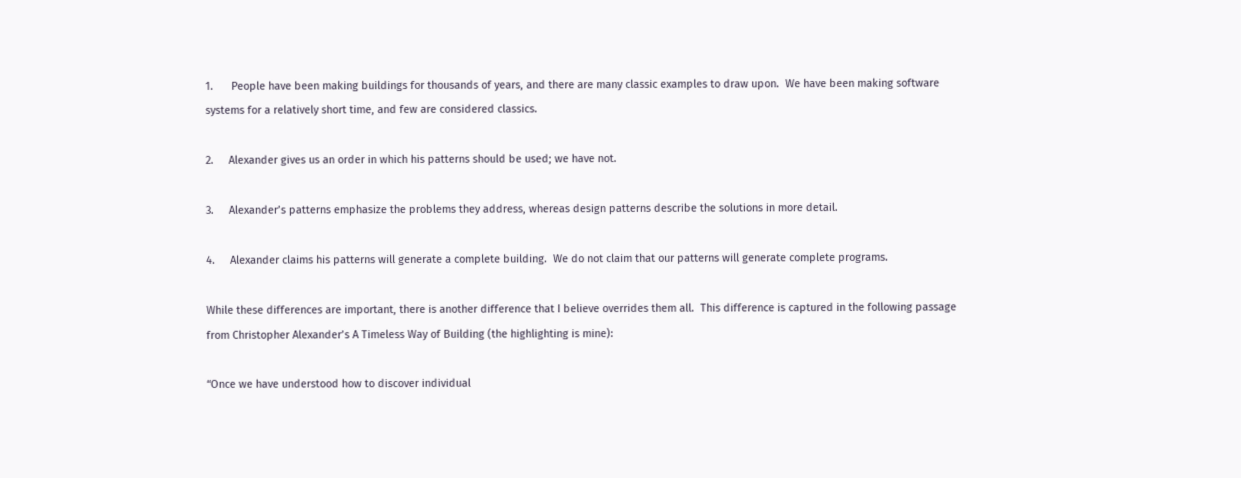1.      People have been making buildings for thousands of years, and there are many classic examples to draw upon.  We have been making software systems for a relatively short time, and few are considered classics.

2.     Alexander gives us an order in which his patterns should be used; we have not.

3.     Alexander’s patterns emphasize the problems they address, whereas design patterns describe the solutions in more detail.

4.     Alexander claims his patterns will generate a complete building.  We do not claim that our patterns will generate complete programs.

While these differences are important, there is another difference that I believe overrides them all.  This difference is captured in the following passage from Christopher Alexander’s A Timeless Way of Building (the highlighting is mine):

“Once we have understood how to discover individual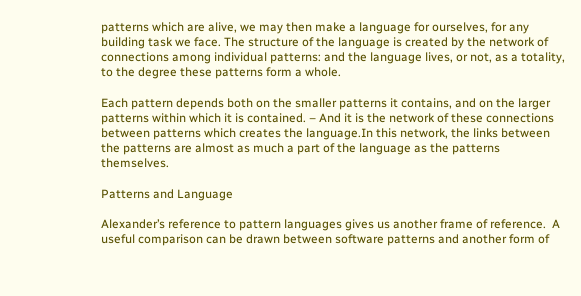patterns which are alive, we may then make a language for ourselves, for any building task we face. The structure of the language is created by the network of connections among individual patterns: and the language lives, or not, as a totality, to the degree these patterns form a whole.

Each pattern depends both on the smaller patterns it contains, and on the larger patterns within which it is contained. – And it is the network of these connections between patterns which creates the language.In this network, the links between the patterns are almost as much a part of the language as the patterns themselves.

Patterns and Language

Alexander’s reference to pattern languages gives us another frame of reference.  A useful comparison can be drawn between software patterns and another form of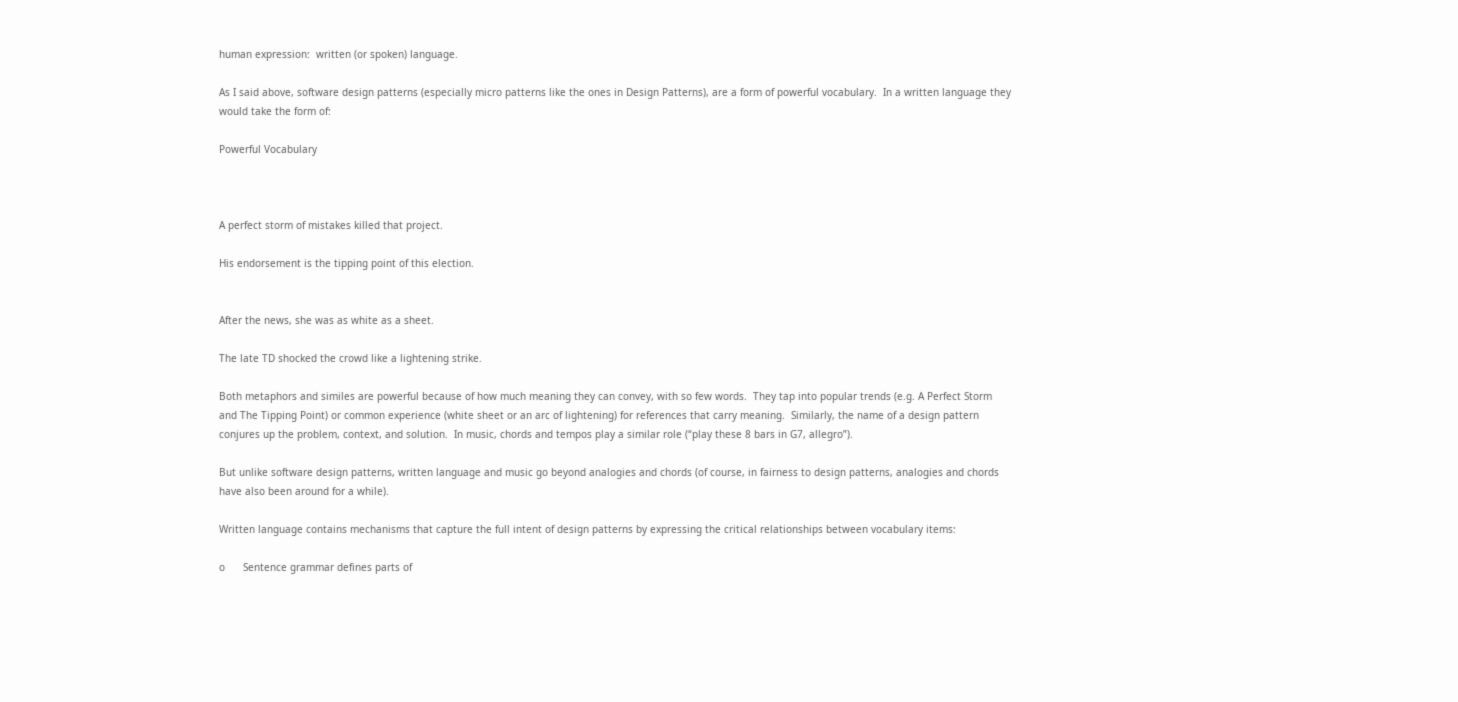human expression:  written (or spoken) language.

As I said above, software design patterns (especially micro patterns like the ones in Design Patterns), are a form of powerful vocabulary.  In a written language they would take the form of:

Powerful Vocabulary



A perfect storm of mistakes killed that project.

His endorsement is the tipping point of this election.


After the news, she was as white as a sheet.

The late TD shocked the crowd like a lightening strike.

Both metaphors and similes are powerful because of how much meaning they can convey, with so few words.  They tap into popular trends (e.g. A Perfect Storm and The Tipping Point) or common experience (white sheet or an arc of lightening) for references that carry meaning.  Similarly, the name of a design pattern conjures up the problem, context, and solution.  In music, chords and tempos play a similar role (“play these 8 bars in G7, allegro”).

But unlike software design patterns, written language and music go beyond analogies and chords (of course, in fairness to design patterns, analogies and chords have also been around for a while).

Written language contains mechanisms that capture the full intent of design patterns by expressing the critical relationships between vocabulary items:

o      Sentence grammar defines parts of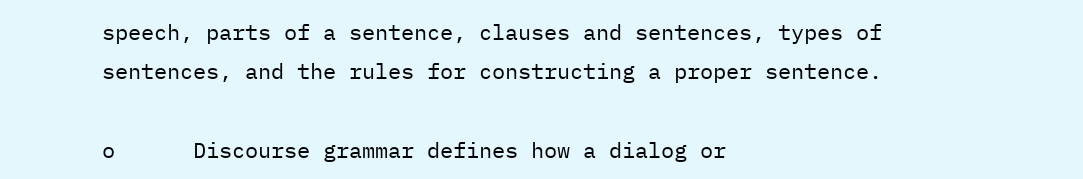speech, parts of a sentence, clauses and sentences, types of sentences, and the rules for constructing a proper sentence.

o      Discourse grammar defines how a dialog or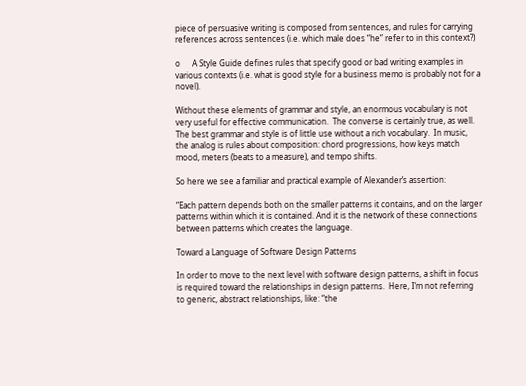piece of persuasive writing is composed from sentences, and rules for carrying references across sentences (i.e. which male does “he” refer to in this context?)

o      A Style Guide defines rules that specify good or bad writing examples in various contexts (i.e. what is good style for a business memo is probably not for a novel).

Without these elements of grammar and style, an enormous vocabulary is not very useful for effective communication.  The converse is certainly true, as well.  The best grammar and style is of little use without a rich vocabulary.  In music, the analog is rules about composition: chord progressions, how keys match mood, meters (beats to a measure), and tempo shifts.

So here we see a familiar and practical example of Alexander’s assertion:

“Each pattern depends both on the smaller patterns it contains, and on the larger patterns within which it is contained. And it is the network of these connections between patterns which creates the language.

Toward a Language of Software Design Patterns

In order to move to the next level with software design patterns, a shift in focus is required toward the relationships in design patterns.  Here, I’m not referring to generic, abstract relationships, like: “the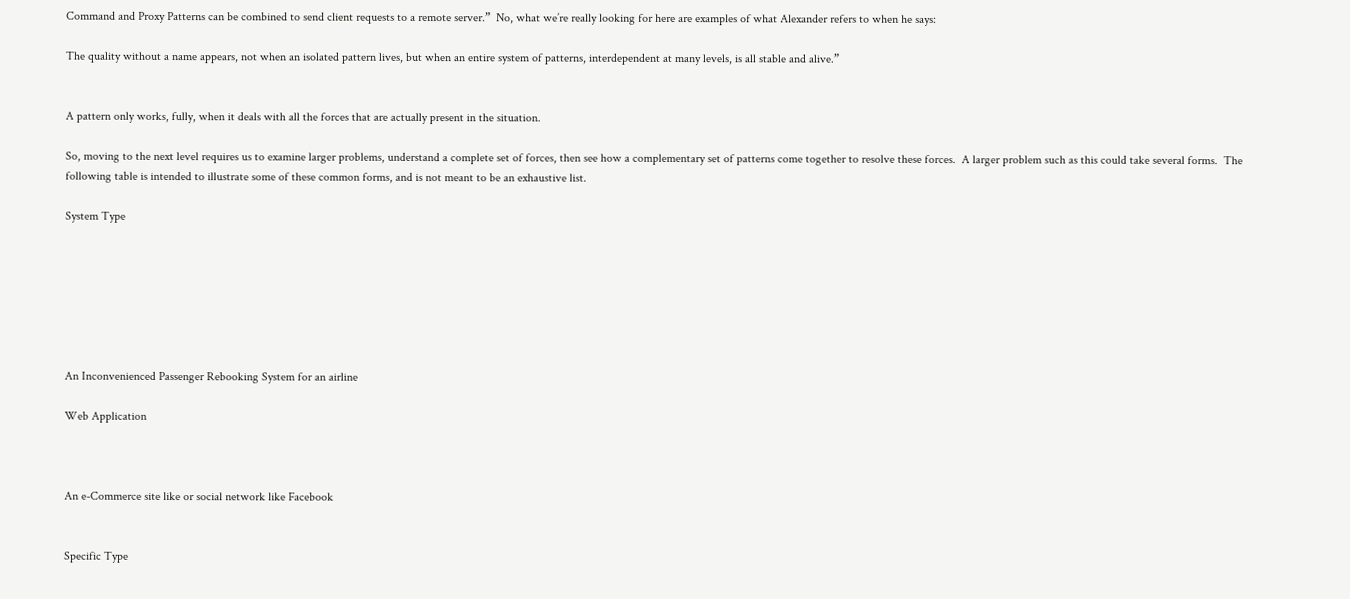Command and Proxy Patterns can be combined to send client requests to a remote server.”  No, what we’re really looking for here are examples of what Alexander refers to when he says:

The quality without a name appears, not when an isolated pattern lives, but when an entire system of patterns, interdependent at many levels, is all stable and alive.”


A pattern only works, fully, when it deals with all the forces that are actually present in the situation.

So, moving to the next level requires us to examine larger problems, understand a complete set of forces, then see how a complementary set of patterns come together to resolve these forces.  A larger problem such as this could take several forms.  The following table is intended to illustrate some of these common forms, and is not meant to be an exhaustive list.

System Type







An Inconvenienced Passenger Rebooking System for an airline

Web Application



An e-Commerce site like or social network like Facebook


Specific Type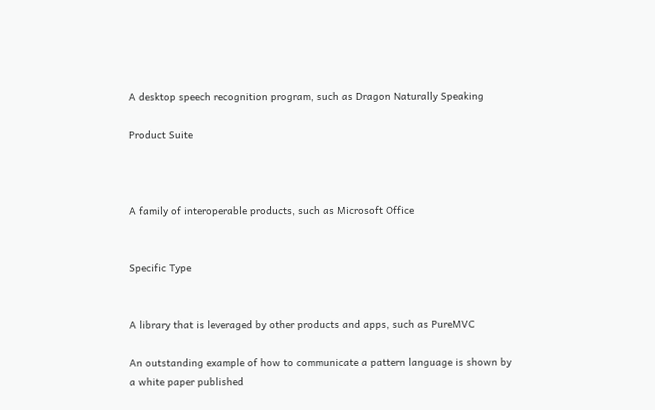A desktop speech recognition program, such as Dragon Naturally Speaking

Product Suite



A family of interoperable products, such as Microsoft Office


Specific Type


A library that is leveraged by other products and apps, such as PureMVC

An outstanding example of how to communicate a pattern language is shown by a white paper published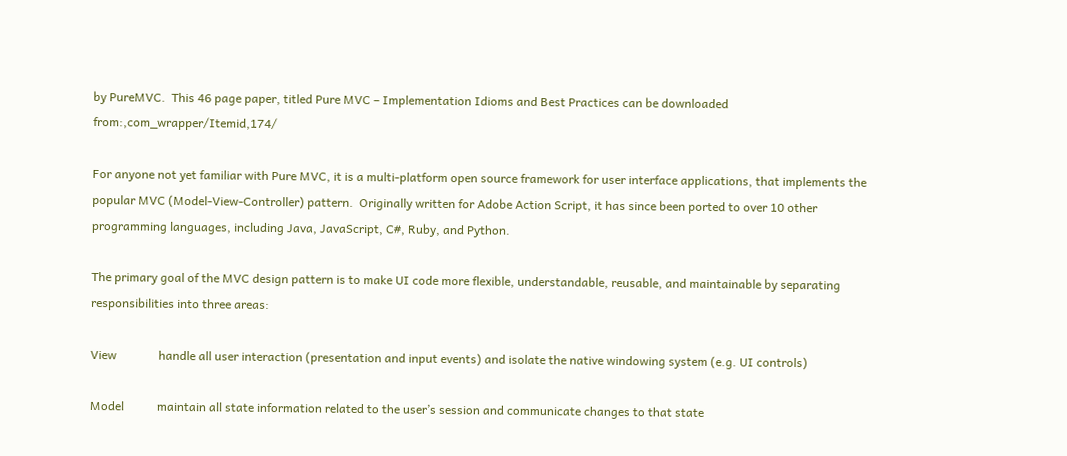by PureMVC.  This 46 page paper, titled Pure MVC – Implementation Idioms and Best Practices can be downloaded from:,com_wrapper/Itemid,174/

For anyone not yet familiar with Pure MVC, it is a multi-platform open source framework for user interface applications, that implements the popular MVC (Model-View-Controller) pattern.  Originally written for Adobe Action Script, it has since been ported to over 10 other programming languages, including Java, JavaScript, C#, Ruby, and Python.

The primary goal of the MVC design pattern is to make UI code more flexible, understandable, reusable, and maintainable by separating responsibilities into three areas:

View              handle all user interaction (presentation and input events) and isolate the native windowing system (e.g. UI controls)

Model           maintain all state information related to the user’s session and communicate changes to that state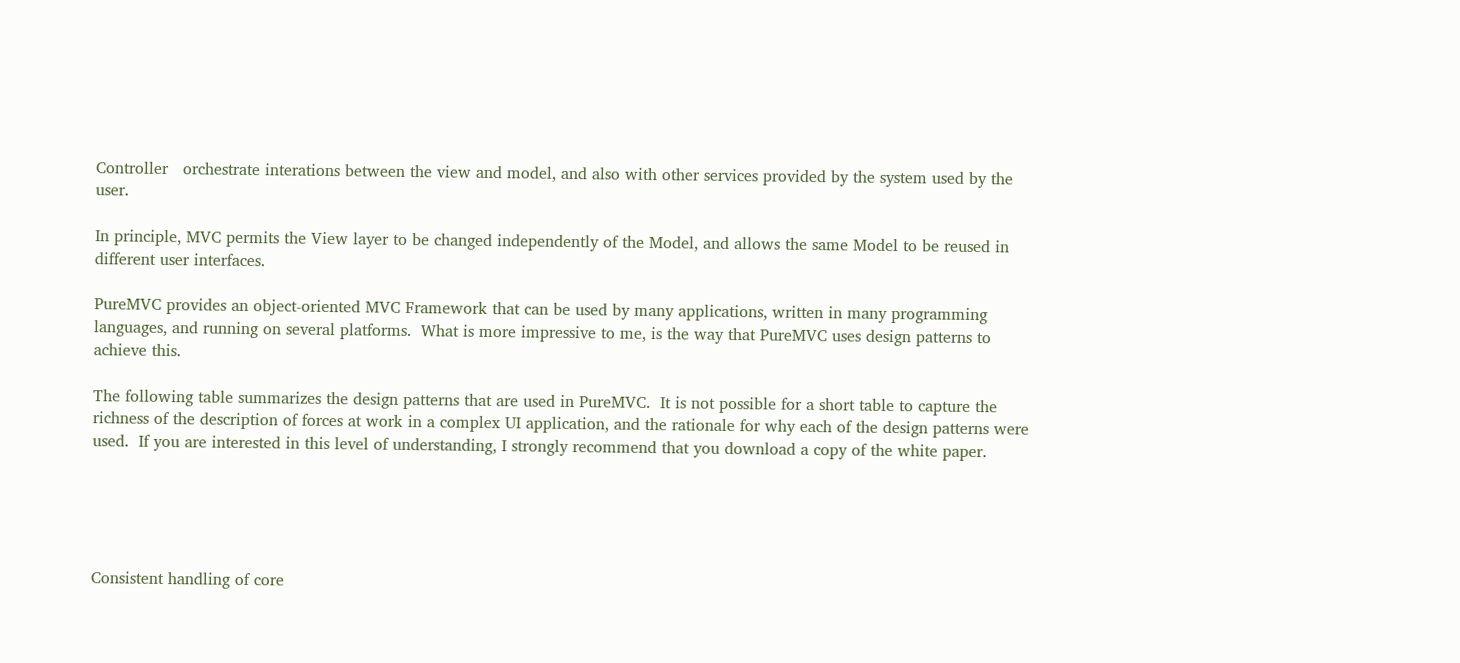Controller   orchestrate interations between the view and model, and also with other services provided by the system used by the user.

In principle, MVC permits the View layer to be changed independently of the Model, and allows the same Model to be reused in different user interfaces.

PureMVC provides an object-oriented MVC Framework that can be used by many applications, written in many programming languages, and running on several platforms.  What is more impressive to me, is the way that PureMVC uses design patterns to achieve this.

The following table summarizes the design patterns that are used in PureMVC.  It is not possible for a short table to capture the richness of the description of forces at work in a complex UI application, and the rationale for why each of the design patterns were used.  If you are interested in this level of understanding, I strongly recommend that you download a copy of the white paper.





Consistent handling of core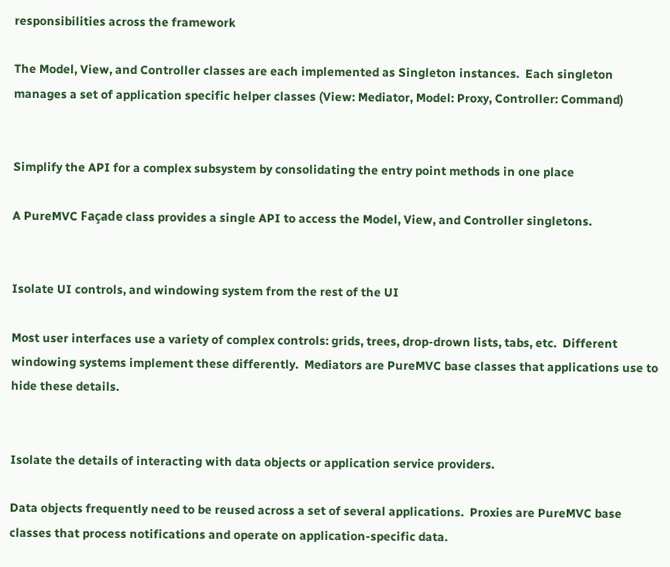responsibilities across the framework

The Model, View, and Controller classes are each implemented as Singleton instances.  Each singleton manages a set of application specific helper classes (View: Mediator, Model: Proxy, Controller: Command)


Simplify the API for a complex subsystem by consolidating the entry point methods in one place

A PureMVC Façade class provides a single API to access the Model, View, and Controller singletons.


Isolate UI controls, and windowing system from the rest of the UI

Most user interfaces use a variety of complex controls: grids, trees, drop-drown lists, tabs, etc.  Different windowing systems implement these differently.  Mediators are PureMVC base classes that applications use to hide these details.


Isolate the details of interacting with data objects or application service providers.

Data objects frequently need to be reused across a set of several applications.  Proxies are PureMVC base classes that process notifications and operate on application-specific data.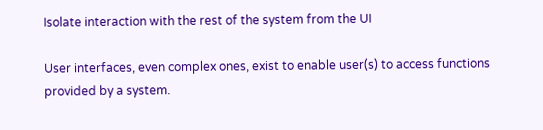Isolate interaction with the rest of the system from the UI

User interfaces, even complex ones, exist to enable user(s) to access functions provided by a system.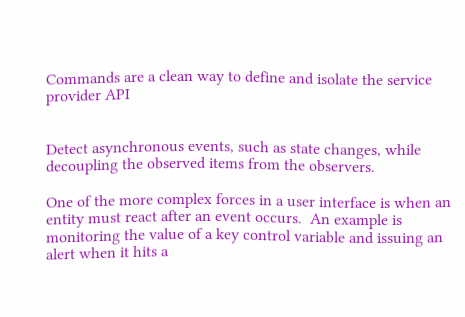Commands are a clean way to define and isolate the service provider API


Detect asynchronous events, such as state changes, while decoupling the observed items from the observers.

One of the more complex forces in a user interface is when an entity must react after an event occurs.  An example is monitoring the value of a key control variable and issuing an alert when it hits a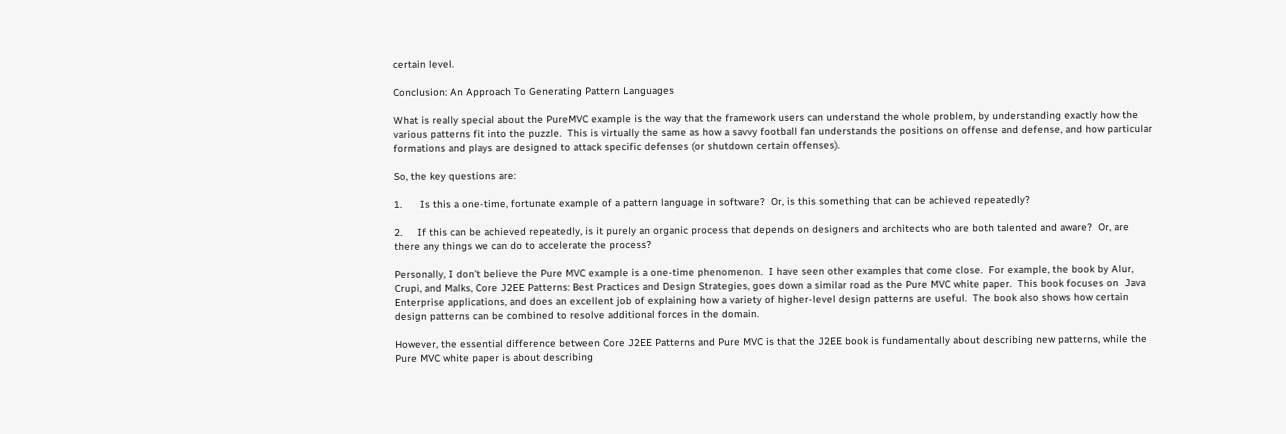certain level.

Conclusion: An Approach To Generating Pattern Languages

What is really special about the PureMVC example is the way that the framework users can understand the whole problem, by understanding exactly how the various patterns fit into the puzzle.  This is virtually the same as how a savvy football fan understands the positions on offense and defense, and how particular formations and plays are designed to attack specific defenses (or shutdown certain offenses).

So, the key questions are:

1.      Is this a one-time, fortunate example of a pattern language in software?  Or, is this something that can be achieved repeatedly?

2.     If this can be achieved repeatedly, is it purely an organic process that depends on designers and architects who are both talented and aware?  Or, are there any things we can do to accelerate the process?

Personally, I don’t believe the Pure MVC example is a one-time phenomenon.  I have seen other examples that come close.  For example, the book by Alur, Crupi, and Malks, Core J2EE Patterns: Best Practices and Design Strategies, goes down a similar road as the Pure MVC white paper.  This book focuses on  Java Enterprise applications, and does an excellent job of explaining how a variety of higher-level design patterns are useful.  The book also shows how certain design patterns can be combined to resolve additional forces in the domain.

However, the essential difference between Core J2EE Patterns and Pure MVC is that the J2EE book is fundamentally about describing new patterns, while the Pure MVC white paper is about describing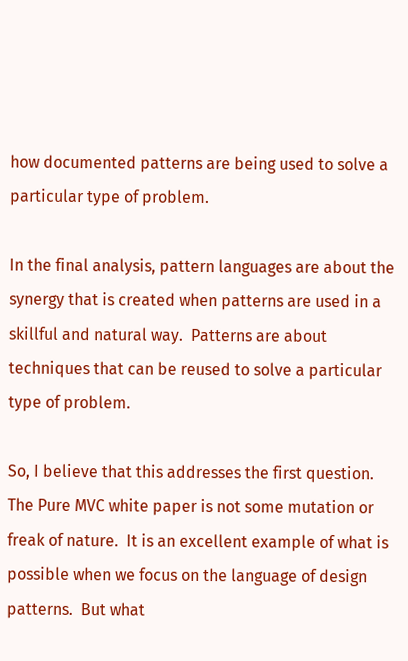how documented patterns are being used to solve a particular type of problem.

In the final analysis, pattern languages are about the synergy that is created when patterns are used in a skillful and natural way.  Patterns are about techniques that can be reused to solve a particular type of problem.

So, I believe that this addresses the first question.  The Pure MVC white paper is not some mutation or freak of nature.  It is an excellent example of what is possible when we focus on the language of design patterns.  But what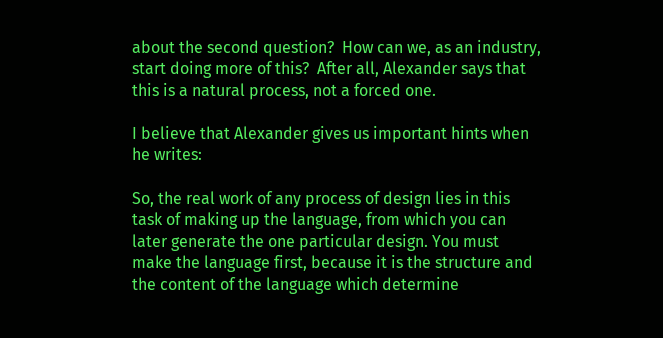about the second question?  How can we, as an industry, start doing more of this?  After all, Alexander says that this is a natural process, not a forced one.

I believe that Alexander gives us important hints when he writes:

So, the real work of any process of design lies in this task of making up the language, from which you can later generate the one particular design. You must make the language first, because it is the structure and the content of the language which determine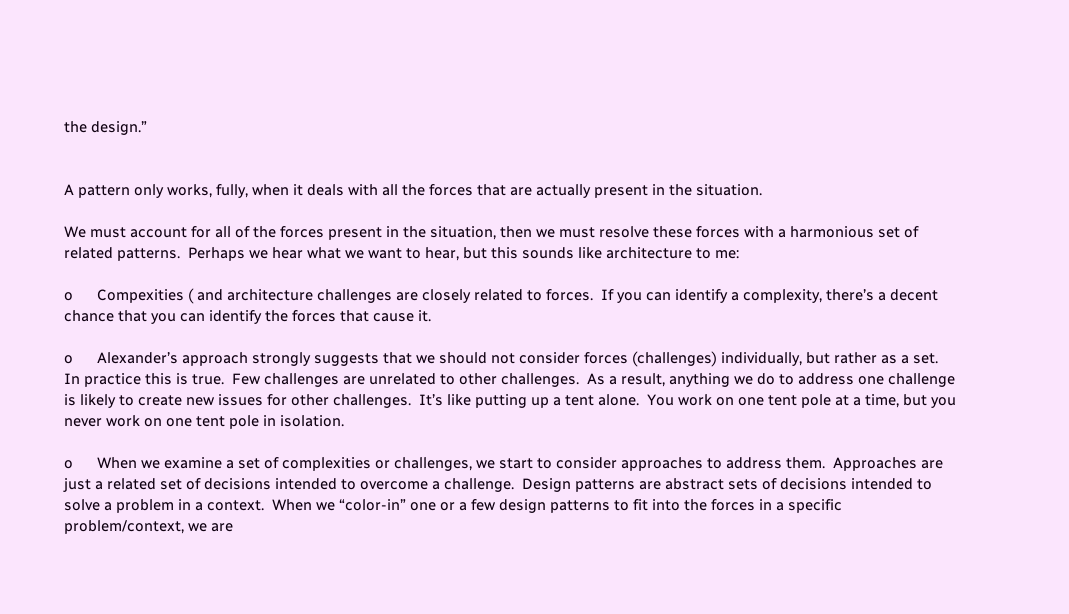the design.”


A pattern only works, fully, when it deals with all the forces that are actually present in the situation.

We must account for all of the forces present in the situation, then we must resolve these forces with a harmonious set of related patterns.  Perhaps we hear what we want to hear, but this sounds like architecture to me:

o      Compexities ( and architecture challenges are closely related to forces.  If you can identify a complexity, there’s a decent chance that you can identify the forces that cause it.

o      Alexander’s approach strongly suggests that we should not consider forces (challenges) individually, but rather as a set.  In practice this is true.  Few challenges are unrelated to other challenges.  As a result, anything we do to address one challenge is likely to create new issues for other challenges.  It’s like putting up a tent alone.  You work on one tent pole at a time, but you never work on one tent pole in isolation.

o      When we examine a set of complexities or challenges, we start to consider approaches to address them.  Approaches are just a related set of decisions intended to overcome a challenge.  Design patterns are abstract sets of decisions intended to solve a problem in a context.  When we “color-in” one or a few design patterns to fit into the forces in a specific problem/context, we are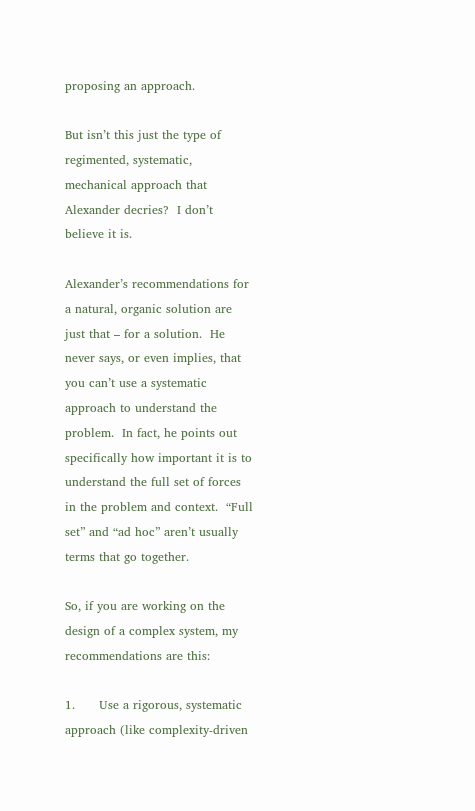proposing an approach.

But isn’t this just the type of regimented, systematic, mechanical approach that Alexander decries?  I don’t believe it is.

Alexander’s recommendations for a natural, organic solution are just that – for a solution.  He never says, or even implies, that you can’t use a systematic approach to understand the problem.  In fact, he points out specifically how important it is to understand the full set of forces in the problem and context.  “Full set” and “ad hoc” aren’t usually terms that go together.

So, if you are working on the design of a complex system, my recommendations are this:

1.      Use a rigorous, systematic approach (like complexity-driven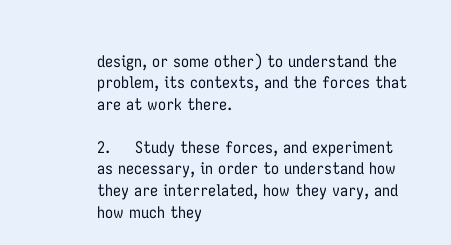design, or some other) to understand the problem, its contexts, and the forces that are at work there.

2.     Study these forces, and experiment as necessary, in order to understand how they are interrelated, how they vary, and how much they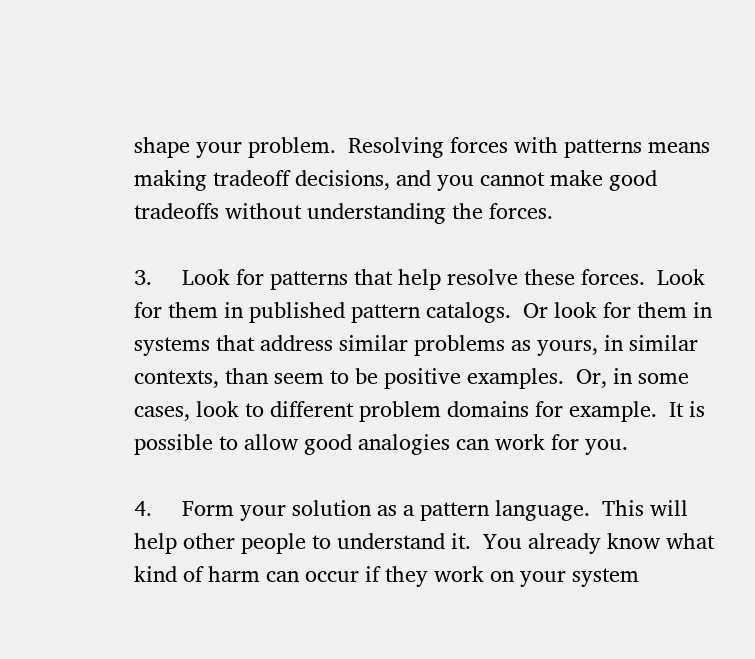shape your problem.  Resolving forces with patterns means making tradeoff decisions, and you cannot make good tradeoffs without understanding the forces.

3.     Look for patterns that help resolve these forces.  Look for them in published pattern catalogs.  Or look for them in systems that address similar problems as yours, in similar contexts, than seem to be positive examples.  Or, in some cases, look to different problem domains for example.  It is possible to allow good analogies can work for you.

4.     Form your solution as a pattern language.  This will help other people to understand it.  You already know what kind of harm can occur if they work on your system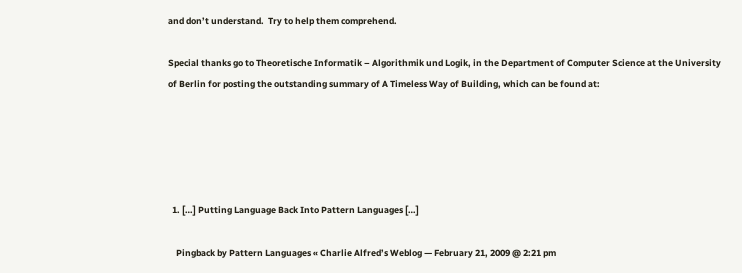and don’t understand.  Try to help them comprehend.

Special thanks go to Theoretische Informatik – Algorithmik und Logik, in the Department of Computer Science at the University of Berlin for posting the outstanding summary of A Timeless Way of Building, which can be found at:





  1. […] Putting Language Back Into Pattern Languages […]

    Pingback by Pattern Languages « Charlie Alfred’s Weblog — February 21, 2009 @ 2:21 pm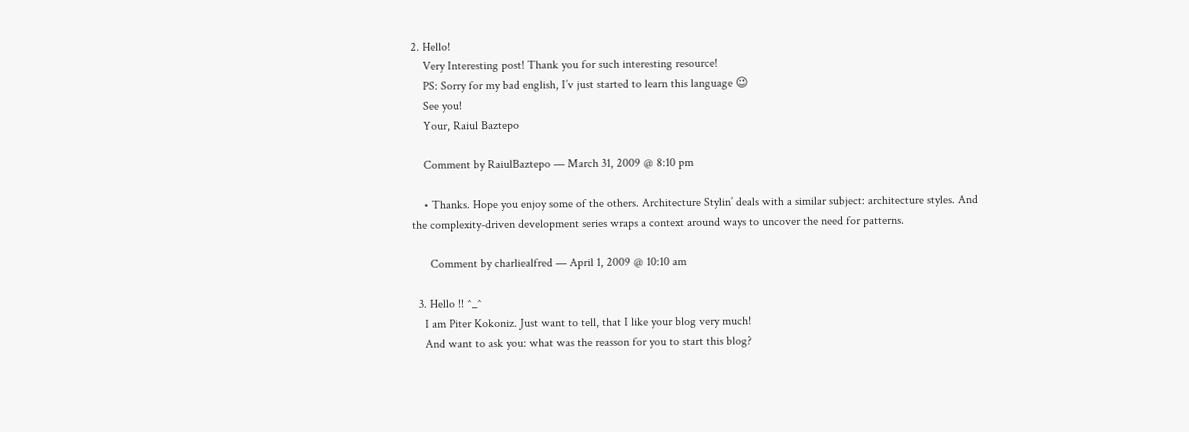2. Hello!
    Very Interesting post! Thank you for such interesting resource!
    PS: Sorry for my bad english, I’v just started to learn this language 😉
    See you!
    Your, Raiul Baztepo

    Comment by RaiulBaztepo — March 31, 2009 @ 8:10 pm

    • Thanks. Hope you enjoy some of the others. Architecture Stylin’ deals with a similar subject: architecture styles. And the complexity-driven development series wraps a context around ways to uncover the need for patterns.

      Comment by charliealfred — April 1, 2009 @ 10:10 am

  3. Hello !! ^_^
    I am Piter Kokoniz. Just want to tell, that I like your blog very much!
    And want to ask you: what was the reasson for you to start this blog?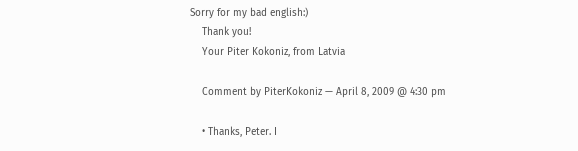Sorry for my bad english:)
    Thank you!
    Your Piter Kokoniz, from Latvia

    Comment by PiterKokoniz — April 8, 2009 @ 4:30 pm

    • Thanks, Peter. I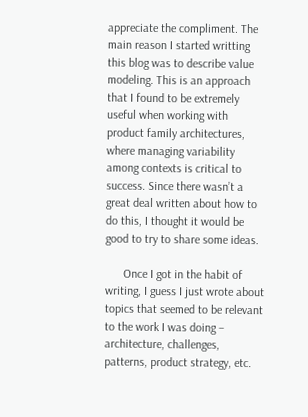appreciate the compliment. The main reason I started writting this blog was to describe value modeling. This is an approach that I found to be extremely useful when working with product family architectures, where managing variability among contexts is critical to success. Since there wasn’t a great deal written about how to do this, I thought it would be good to try to share some ideas.

      Once I got in the habit of writing, I guess I just wrote about topics that seemed to be relevant to the work I was doing – architecture, challenges, patterns, product strategy, etc.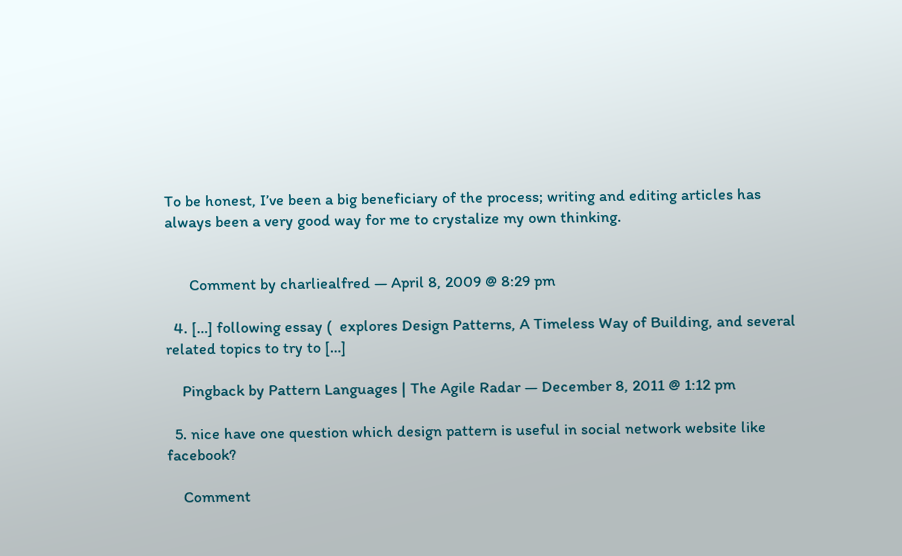To be honest, I’ve been a big beneficiary of the process; writing and editing articles has always been a very good way for me to crystalize my own thinking.


      Comment by charliealfred — April 8, 2009 @ 8:29 pm

  4. […] following essay (  explores Design Patterns, A Timeless Way of Building, and several related topics to try to […]

    Pingback by Pattern Languages | The Agile Radar — December 8, 2011 @ 1:12 pm

  5. nice have one question which design pattern is useful in social network website like facebook?

    Comment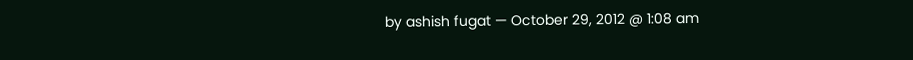by ashish fugat — October 29, 2012 @ 1:08 am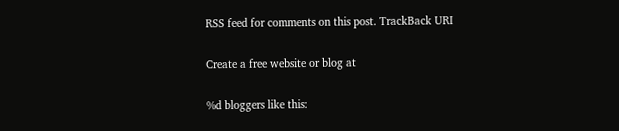RSS feed for comments on this post. TrackBack URI

Create a free website or blog at

%d bloggers like this: